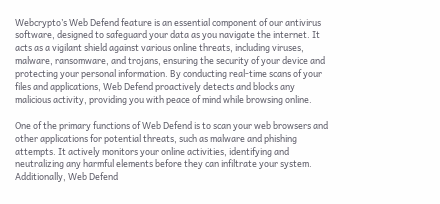Webcrypto’s Web Defend feature is an essential component of our antivirus software, designed to safeguard your data as you navigate the internet. It acts as a vigilant shield against various online threats, including viruses, malware, ransomware, and trojans, ensuring the security of your device and protecting your personal information. By conducting real-time scans of your files and applications, Web Defend proactively detects and blocks any malicious activity, providing you with peace of mind while browsing online.

One of the primary functions of Web Defend is to scan your web browsers and other applications for potential threats, such as malware and phishing attempts. It actively monitors your online activities, identifying and neutralizing any harmful elements before they can infiltrate your system. Additionally, Web Defend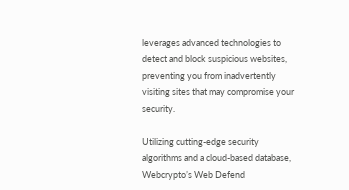leverages advanced technologies to detect and block suspicious websites, preventing you from inadvertently visiting sites that may compromise your security.

Utilizing cutting-edge security algorithms and a cloud-based database, Webcrypto’s Web Defend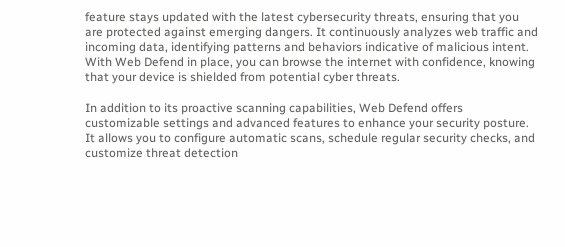feature stays updated with the latest cybersecurity threats, ensuring that you are protected against emerging dangers. It continuously analyzes web traffic and incoming data, identifying patterns and behaviors indicative of malicious intent. With Web Defend in place, you can browse the internet with confidence, knowing that your device is shielded from potential cyber threats.

In addition to its proactive scanning capabilities, Web Defend offers customizable settings and advanced features to enhance your security posture. It allows you to configure automatic scans, schedule regular security checks, and customize threat detection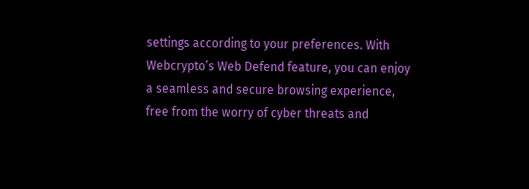settings according to your preferences. With Webcrypto’s Web Defend feature, you can enjoy a seamless and secure browsing experience, free from the worry of cyber threats and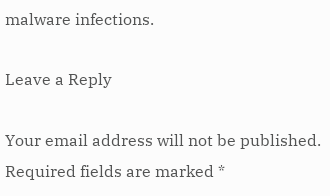malware infections.

Leave a Reply

Your email address will not be published. Required fields are marked *